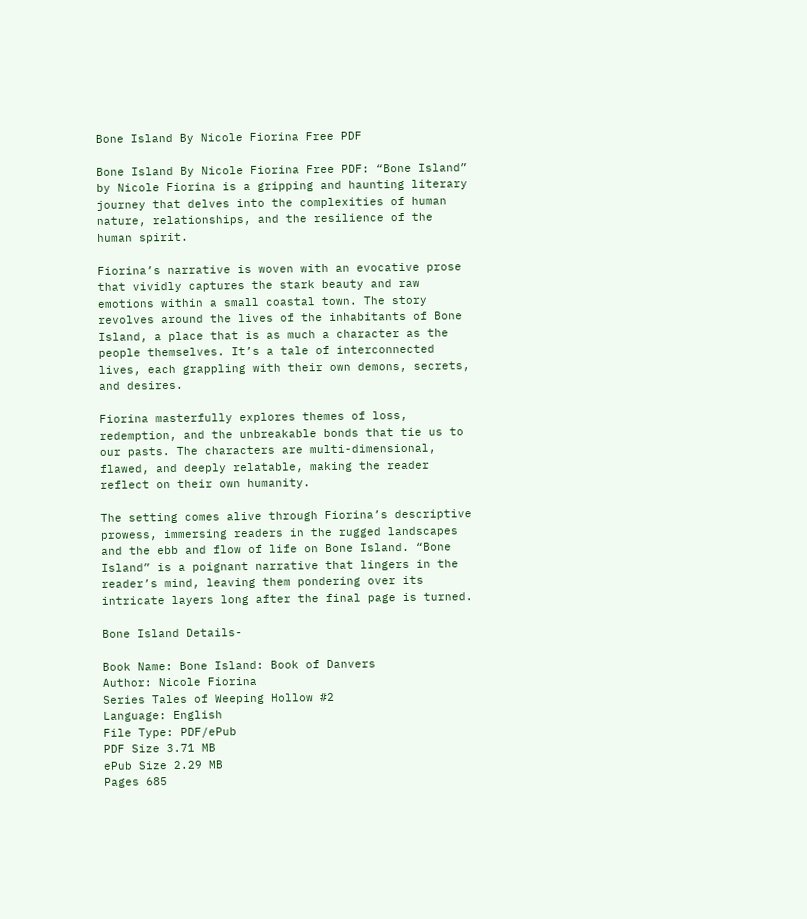Bone Island By Nicole Fiorina Free PDF

Bone Island By Nicole Fiorina Free PDF: “Bone Island” by Nicole Fiorina is a gripping and haunting literary journey that delves into the complexities of human nature, relationships, and the resilience of the human spirit.

Fiorina’s narrative is woven with an evocative prose that vividly captures the stark beauty and raw emotions within a small coastal town. The story revolves around the lives of the inhabitants of Bone Island, a place that is as much a character as the people themselves. It’s a tale of interconnected lives, each grappling with their own demons, secrets, and desires.

Fiorina masterfully explores themes of loss, redemption, and the unbreakable bonds that tie us to our pasts. The characters are multi-dimensional, flawed, and deeply relatable, making the reader reflect on their own humanity.

The setting comes alive through Fiorina’s descriptive prowess, immersing readers in the rugged landscapes and the ebb and flow of life on Bone Island. “Bone Island” is a poignant narrative that lingers in the reader’s mind, leaving them pondering over its intricate layers long after the final page is turned.

Bone Island Details-

Book Name: Bone Island: Book of Danvers
Author: Nicole Fiorina
Series Tales of Weeping Hollow #2
Language: English
File Type: PDF/ePub
PDF Size 3.71 MB
ePub Size 2.29 MB
Pages 685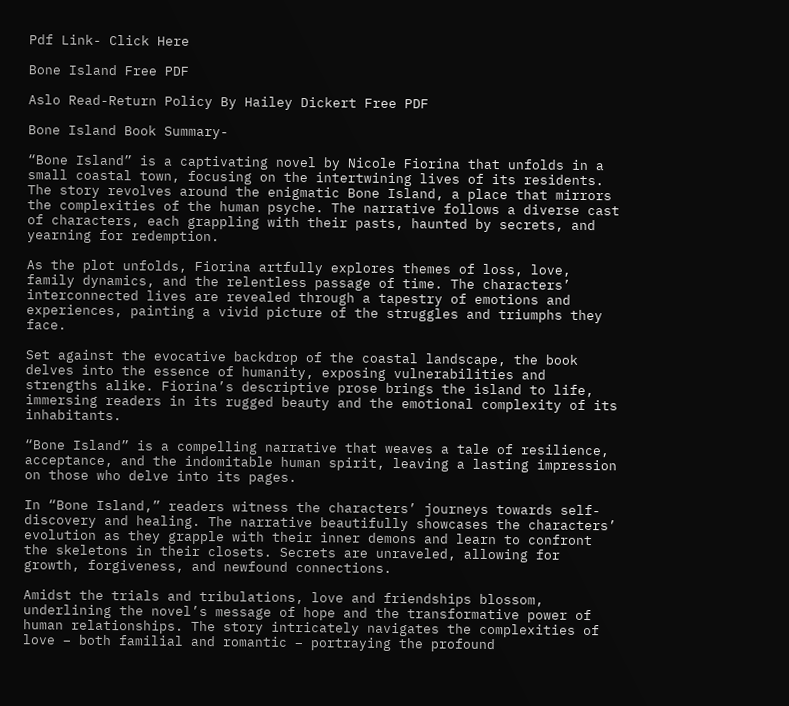Pdf Link- Click Here

Bone Island Free PDF

Aslo Read-Return Policy By Hailey Dickert Free PDF

Bone Island Book Summary-

“Bone Island” is a captivating novel by Nicole Fiorina that unfolds in a small coastal town, focusing on the intertwining lives of its residents. The story revolves around the enigmatic Bone Island, a place that mirrors the complexities of the human psyche. The narrative follows a diverse cast of characters, each grappling with their pasts, haunted by secrets, and yearning for redemption.

As the plot unfolds, Fiorina artfully explores themes of loss, love, family dynamics, and the relentless passage of time. The characters’ interconnected lives are revealed through a tapestry of emotions and experiences, painting a vivid picture of the struggles and triumphs they face.

Set against the evocative backdrop of the coastal landscape, the book delves into the essence of humanity, exposing vulnerabilities and strengths alike. Fiorina’s descriptive prose brings the island to life, immersing readers in its rugged beauty and the emotional complexity of its inhabitants.

“Bone Island” is a compelling narrative that weaves a tale of resilience, acceptance, and the indomitable human spirit, leaving a lasting impression on those who delve into its pages.

In “Bone Island,” readers witness the characters’ journeys towards self-discovery and healing. The narrative beautifully showcases the characters’ evolution as they grapple with their inner demons and learn to confront the skeletons in their closets. Secrets are unraveled, allowing for growth, forgiveness, and newfound connections.

Amidst the trials and tribulations, love and friendships blossom, underlining the novel’s message of hope and the transformative power of human relationships. The story intricately navigates the complexities of love – both familial and romantic – portraying the profound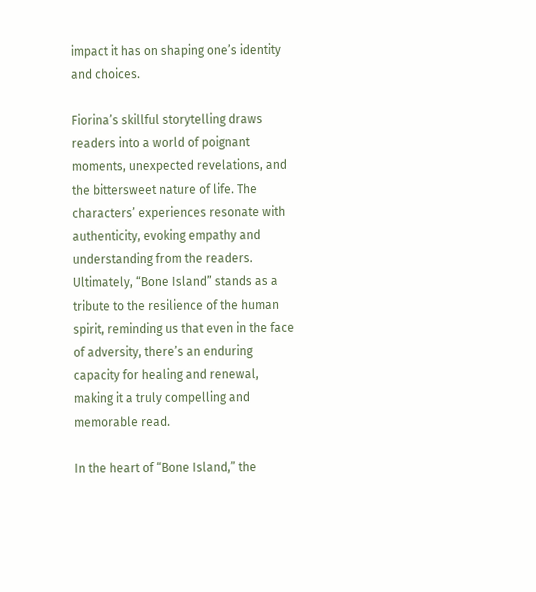impact it has on shaping one’s identity and choices.

Fiorina’s skillful storytelling draws readers into a world of poignant moments, unexpected revelations, and the bittersweet nature of life. The characters’ experiences resonate with authenticity, evoking empathy and understanding from the readers. Ultimately, “Bone Island” stands as a tribute to the resilience of the human spirit, reminding us that even in the face of adversity, there’s an enduring capacity for healing and renewal, making it a truly compelling and memorable read.

In the heart of “Bone Island,” the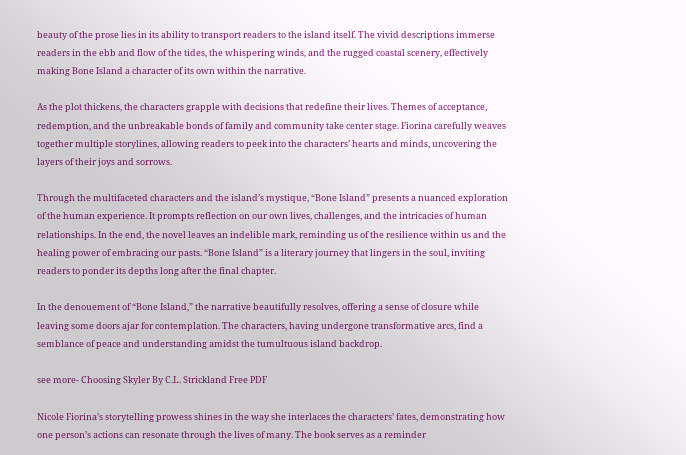beauty of the prose lies in its ability to transport readers to the island itself. The vivid descriptions immerse readers in the ebb and flow of the tides, the whispering winds, and the rugged coastal scenery, effectively making Bone Island a character of its own within the narrative.

As the plot thickens, the characters grapple with decisions that redefine their lives. Themes of acceptance, redemption, and the unbreakable bonds of family and community take center stage. Fiorina carefully weaves together multiple storylines, allowing readers to peek into the characters’ hearts and minds, uncovering the layers of their joys and sorrows.

Through the multifaceted characters and the island’s mystique, “Bone Island” presents a nuanced exploration of the human experience. It prompts reflection on our own lives, challenges, and the intricacies of human relationships. In the end, the novel leaves an indelible mark, reminding us of the resilience within us and the healing power of embracing our pasts. “Bone Island” is a literary journey that lingers in the soul, inviting readers to ponder its depths long after the final chapter.

In the denouement of “Bone Island,” the narrative beautifully resolves, offering a sense of closure while leaving some doors ajar for contemplation. The characters, having undergone transformative arcs, find a semblance of peace and understanding amidst the tumultuous island backdrop.

see more- Choosing Skyler By C.L. Strickland Free PDF

Nicole Fiorina’s storytelling prowess shines in the way she interlaces the characters’ fates, demonstrating how one person’s actions can resonate through the lives of many. The book serves as a reminder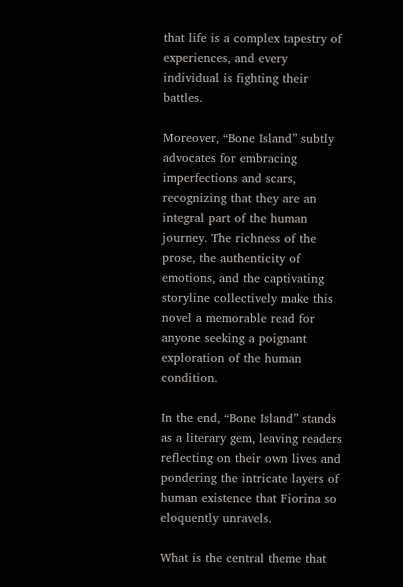that life is a complex tapestry of experiences, and every individual is fighting their battles.

Moreover, “Bone Island” subtly advocates for embracing imperfections and scars, recognizing that they are an integral part of the human journey. The richness of the prose, the authenticity of emotions, and the captivating storyline collectively make this novel a memorable read for anyone seeking a poignant exploration of the human condition.

In the end, “Bone Island” stands as a literary gem, leaving readers reflecting on their own lives and pondering the intricate layers of human existence that Fiorina so eloquently unravels.

What is the central theme that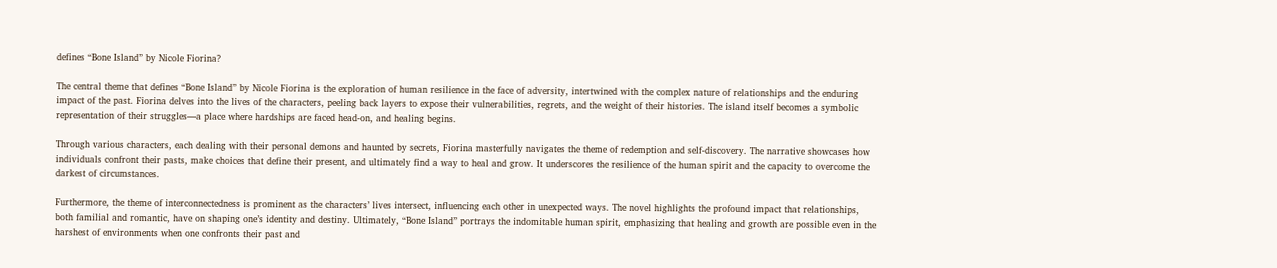defines “Bone Island” by Nicole Fiorina?

The central theme that defines “Bone Island” by Nicole Fiorina is the exploration of human resilience in the face of adversity, intertwined with the complex nature of relationships and the enduring impact of the past. Fiorina delves into the lives of the characters, peeling back layers to expose their vulnerabilities, regrets, and the weight of their histories. The island itself becomes a symbolic representation of their struggles—a place where hardships are faced head-on, and healing begins.

Through various characters, each dealing with their personal demons and haunted by secrets, Fiorina masterfully navigates the theme of redemption and self-discovery. The narrative showcases how individuals confront their pasts, make choices that define their present, and ultimately find a way to heal and grow. It underscores the resilience of the human spirit and the capacity to overcome the darkest of circumstances.

Furthermore, the theme of interconnectedness is prominent as the characters’ lives intersect, influencing each other in unexpected ways. The novel highlights the profound impact that relationships, both familial and romantic, have on shaping one’s identity and destiny. Ultimately, “Bone Island” portrays the indomitable human spirit, emphasizing that healing and growth are possible even in the harshest of environments when one confronts their past and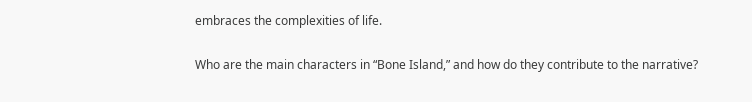embraces the complexities of life.

Who are the main characters in “Bone Island,” and how do they contribute to the narrative?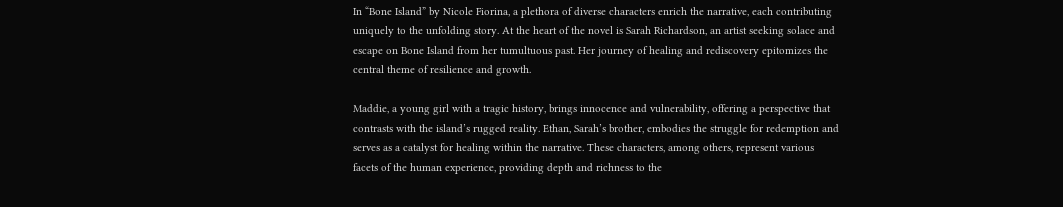In “Bone Island” by Nicole Fiorina, a plethora of diverse characters enrich the narrative, each contributing uniquely to the unfolding story. At the heart of the novel is Sarah Richardson, an artist seeking solace and escape on Bone Island from her tumultuous past. Her journey of healing and rediscovery epitomizes the central theme of resilience and growth.

Maddie, a young girl with a tragic history, brings innocence and vulnerability, offering a perspective that contrasts with the island’s rugged reality. Ethan, Sarah’s brother, embodies the struggle for redemption and serves as a catalyst for healing within the narrative. These characters, among others, represent various facets of the human experience, providing depth and richness to the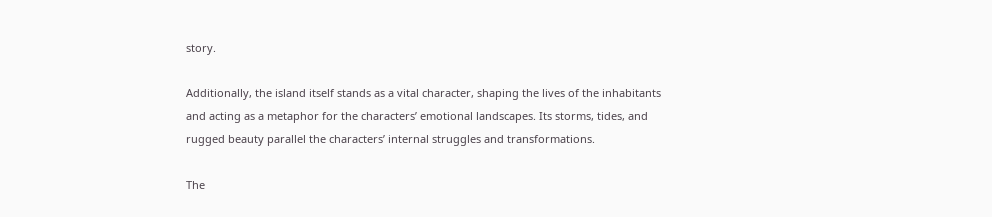story.

Additionally, the island itself stands as a vital character, shaping the lives of the inhabitants and acting as a metaphor for the characters’ emotional landscapes. Its storms, tides, and rugged beauty parallel the characters’ internal struggles and transformations.

The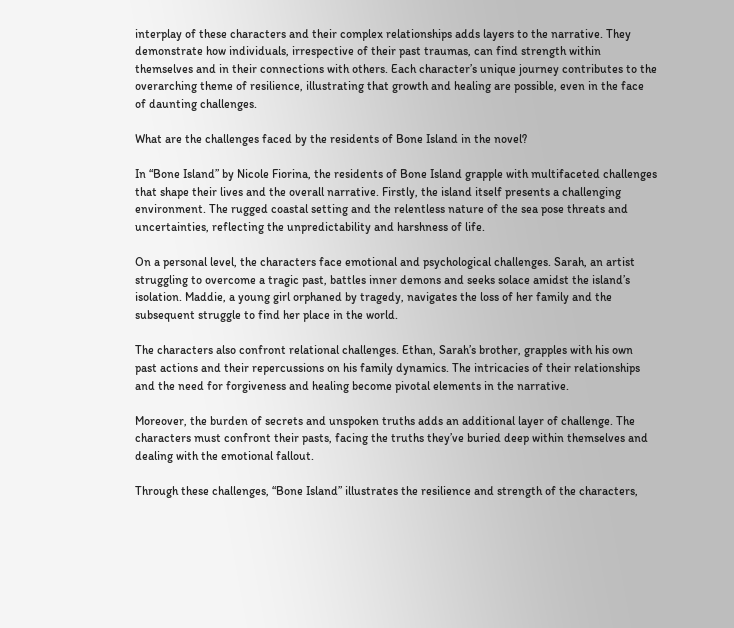interplay of these characters and their complex relationships adds layers to the narrative. They demonstrate how individuals, irrespective of their past traumas, can find strength within themselves and in their connections with others. Each character’s unique journey contributes to the overarching theme of resilience, illustrating that growth and healing are possible, even in the face of daunting challenges.

What are the challenges faced by the residents of Bone Island in the novel?

In “Bone Island” by Nicole Fiorina, the residents of Bone Island grapple with multifaceted challenges that shape their lives and the overall narrative. Firstly, the island itself presents a challenging environment. The rugged coastal setting and the relentless nature of the sea pose threats and uncertainties, reflecting the unpredictability and harshness of life.

On a personal level, the characters face emotional and psychological challenges. Sarah, an artist struggling to overcome a tragic past, battles inner demons and seeks solace amidst the island’s isolation. Maddie, a young girl orphaned by tragedy, navigates the loss of her family and the subsequent struggle to find her place in the world.

The characters also confront relational challenges. Ethan, Sarah’s brother, grapples with his own past actions and their repercussions on his family dynamics. The intricacies of their relationships and the need for forgiveness and healing become pivotal elements in the narrative.

Moreover, the burden of secrets and unspoken truths adds an additional layer of challenge. The characters must confront their pasts, facing the truths they’ve buried deep within themselves and dealing with the emotional fallout.

Through these challenges, “Bone Island” illustrates the resilience and strength of the characters,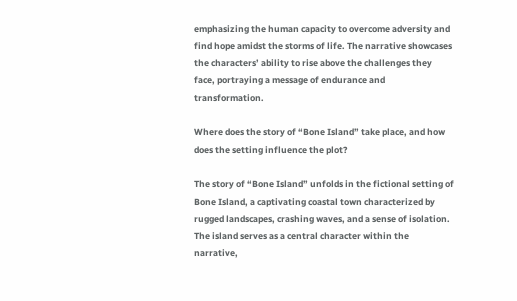emphasizing the human capacity to overcome adversity and find hope amidst the storms of life. The narrative showcases the characters’ ability to rise above the challenges they face, portraying a message of endurance and transformation.

Where does the story of “Bone Island” take place, and how does the setting influence the plot?

The story of “Bone Island” unfolds in the fictional setting of Bone Island, a captivating coastal town characterized by rugged landscapes, crashing waves, and a sense of isolation. The island serves as a central character within the narrative,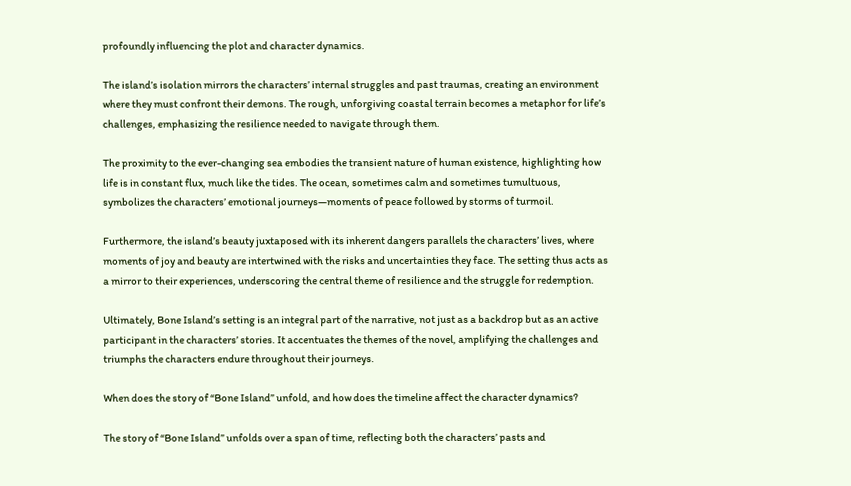profoundly influencing the plot and character dynamics.

The island’s isolation mirrors the characters’ internal struggles and past traumas, creating an environment where they must confront their demons. The rough, unforgiving coastal terrain becomes a metaphor for life’s challenges, emphasizing the resilience needed to navigate through them.

The proximity to the ever-changing sea embodies the transient nature of human existence, highlighting how life is in constant flux, much like the tides. The ocean, sometimes calm and sometimes tumultuous, symbolizes the characters’ emotional journeys—moments of peace followed by storms of turmoil.

Furthermore, the island’s beauty juxtaposed with its inherent dangers parallels the characters’ lives, where moments of joy and beauty are intertwined with the risks and uncertainties they face. The setting thus acts as a mirror to their experiences, underscoring the central theme of resilience and the struggle for redemption.

Ultimately, Bone Island’s setting is an integral part of the narrative, not just as a backdrop but as an active participant in the characters’ stories. It accentuates the themes of the novel, amplifying the challenges and triumphs the characters endure throughout their journeys.

When does the story of “Bone Island” unfold, and how does the timeline affect the character dynamics?

The story of “Bone Island” unfolds over a span of time, reflecting both the characters’ pasts and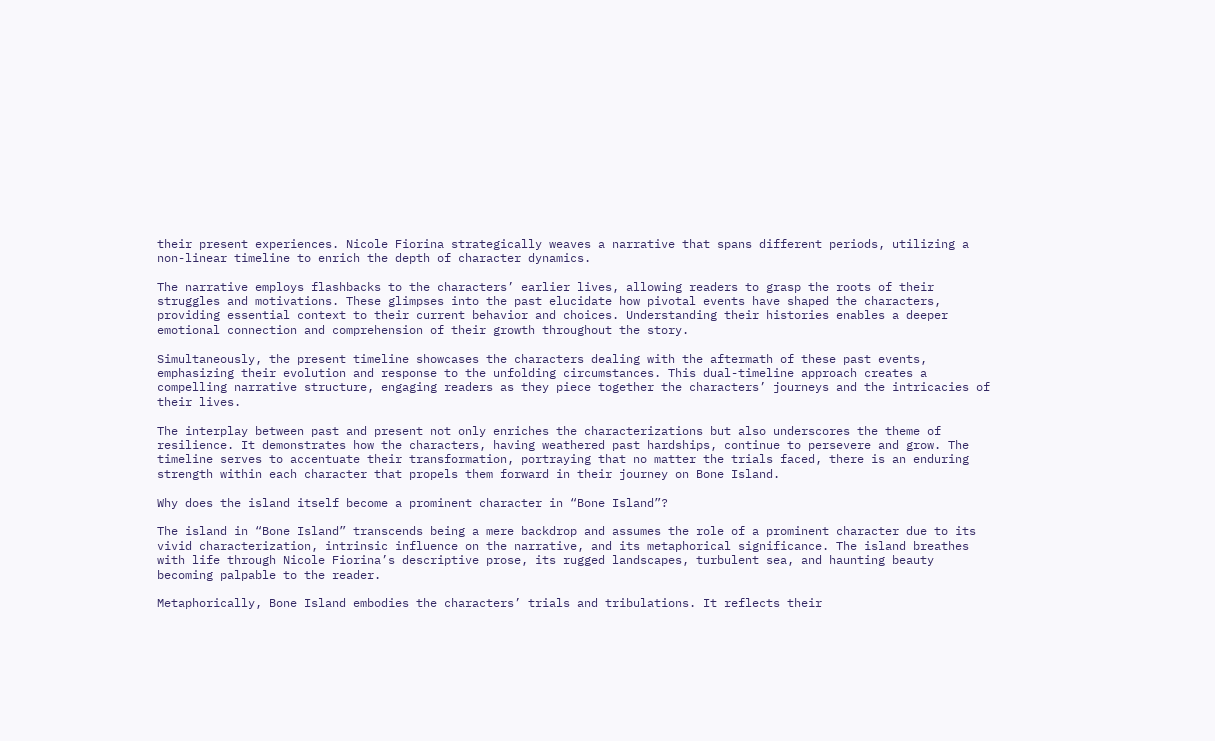their present experiences. Nicole Fiorina strategically weaves a narrative that spans different periods, utilizing a non-linear timeline to enrich the depth of character dynamics.

The narrative employs flashbacks to the characters’ earlier lives, allowing readers to grasp the roots of their struggles and motivations. These glimpses into the past elucidate how pivotal events have shaped the characters, providing essential context to their current behavior and choices. Understanding their histories enables a deeper emotional connection and comprehension of their growth throughout the story.

Simultaneously, the present timeline showcases the characters dealing with the aftermath of these past events, emphasizing their evolution and response to the unfolding circumstances. This dual-timeline approach creates a compelling narrative structure, engaging readers as they piece together the characters’ journeys and the intricacies of their lives.

The interplay between past and present not only enriches the characterizations but also underscores the theme of resilience. It demonstrates how the characters, having weathered past hardships, continue to persevere and grow. The timeline serves to accentuate their transformation, portraying that no matter the trials faced, there is an enduring strength within each character that propels them forward in their journey on Bone Island.

Why does the island itself become a prominent character in “Bone Island”?

The island in “Bone Island” transcends being a mere backdrop and assumes the role of a prominent character due to its vivid characterization, intrinsic influence on the narrative, and its metaphorical significance. The island breathes with life through Nicole Fiorina’s descriptive prose, its rugged landscapes, turbulent sea, and haunting beauty becoming palpable to the reader.

Metaphorically, Bone Island embodies the characters’ trials and tribulations. It reflects their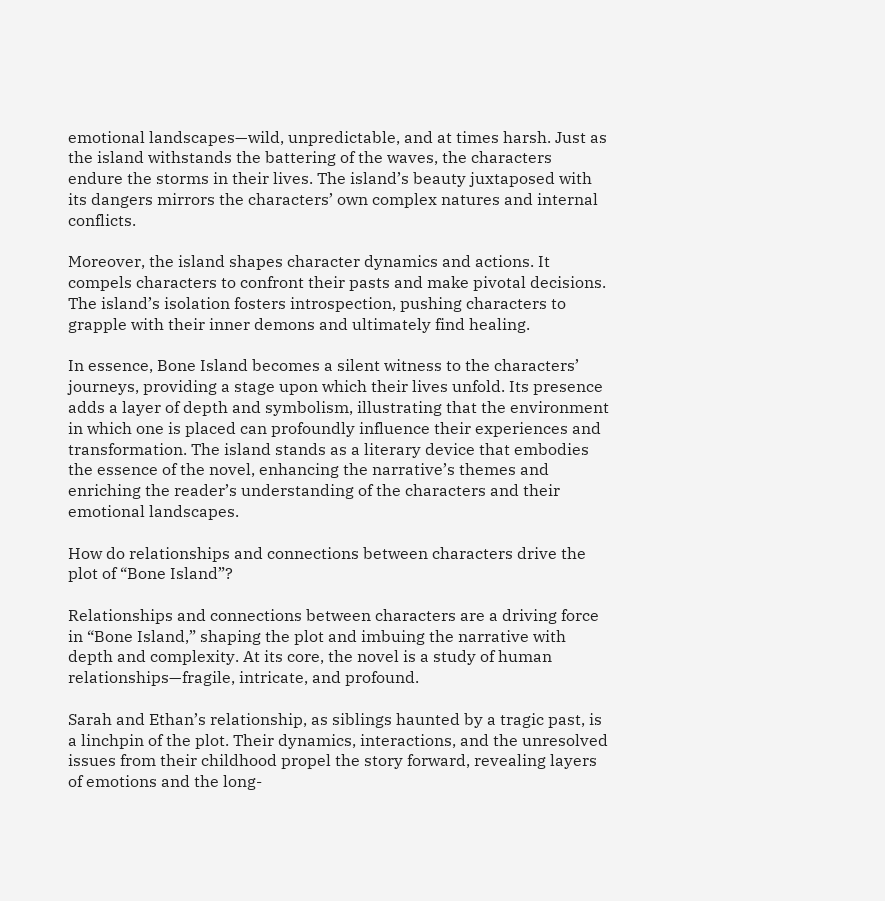emotional landscapes—wild, unpredictable, and at times harsh. Just as the island withstands the battering of the waves, the characters endure the storms in their lives. The island’s beauty juxtaposed with its dangers mirrors the characters’ own complex natures and internal conflicts.

Moreover, the island shapes character dynamics and actions. It compels characters to confront their pasts and make pivotal decisions. The island’s isolation fosters introspection, pushing characters to grapple with their inner demons and ultimately find healing.

In essence, Bone Island becomes a silent witness to the characters’ journeys, providing a stage upon which their lives unfold. Its presence adds a layer of depth and symbolism, illustrating that the environment in which one is placed can profoundly influence their experiences and transformation. The island stands as a literary device that embodies the essence of the novel, enhancing the narrative’s themes and enriching the reader’s understanding of the characters and their emotional landscapes.

How do relationships and connections between characters drive the plot of “Bone Island”?

Relationships and connections between characters are a driving force in “Bone Island,” shaping the plot and imbuing the narrative with depth and complexity. At its core, the novel is a study of human relationships—fragile, intricate, and profound.

Sarah and Ethan’s relationship, as siblings haunted by a tragic past, is a linchpin of the plot. Their dynamics, interactions, and the unresolved issues from their childhood propel the story forward, revealing layers of emotions and the long-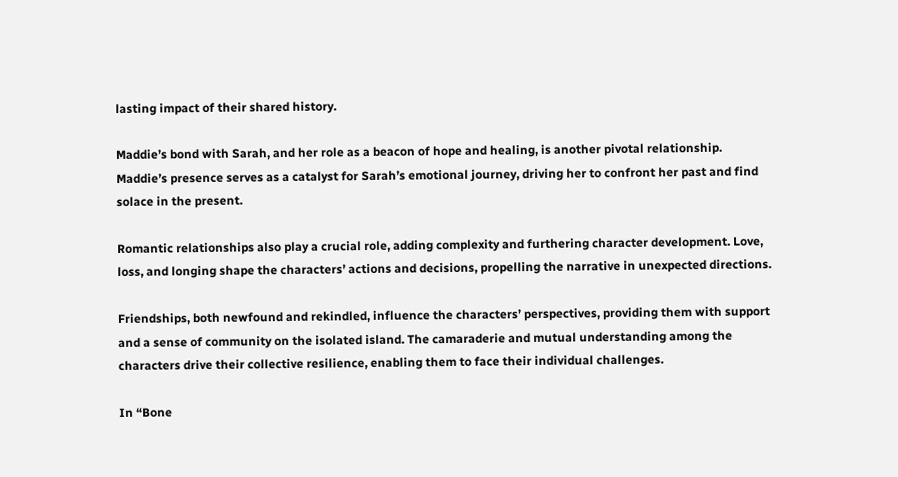lasting impact of their shared history.

Maddie’s bond with Sarah, and her role as a beacon of hope and healing, is another pivotal relationship. Maddie’s presence serves as a catalyst for Sarah’s emotional journey, driving her to confront her past and find solace in the present.

Romantic relationships also play a crucial role, adding complexity and furthering character development. Love, loss, and longing shape the characters’ actions and decisions, propelling the narrative in unexpected directions.

Friendships, both newfound and rekindled, influence the characters’ perspectives, providing them with support and a sense of community on the isolated island. The camaraderie and mutual understanding among the characters drive their collective resilience, enabling them to face their individual challenges.

In “Bone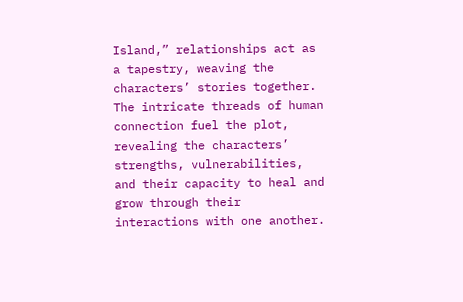Island,” relationships act as a tapestry, weaving the characters’ stories together. The intricate threads of human connection fuel the plot, revealing the characters’ strengths, vulnerabilities, and their capacity to heal and grow through their interactions with one another.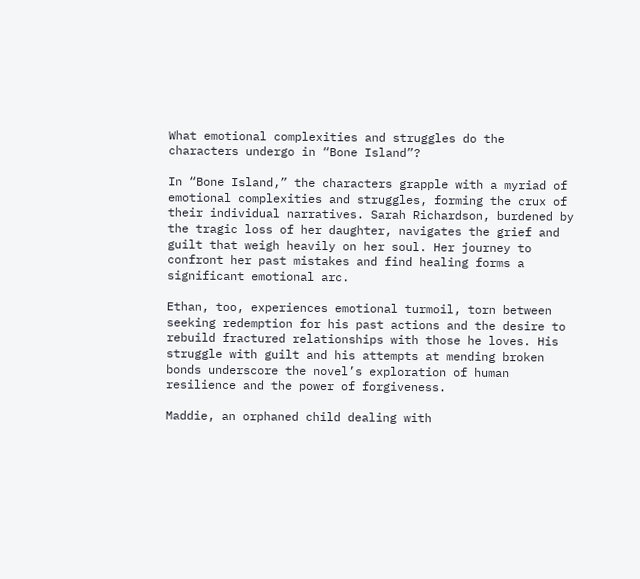What emotional complexities and struggles do the characters undergo in “Bone Island”?

In “Bone Island,” the characters grapple with a myriad of emotional complexities and struggles, forming the crux of their individual narratives. Sarah Richardson, burdened by the tragic loss of her daughter, navigates the grief and guilt that weigh heavily on her soul. Her journey to confront her past mistakes and find healing forms a significant emotional arc.

Ethan, too, experiences emotional turmoil, torn between seeking redemption for his past actions and the desire to rebuild fractured relationships with those he loves. His struggle with guilt and his attempts at mending broken bonds underscore the novel’s exploration of human resilience and the power of forgiveness.

Maddie, an orphaned child dealing with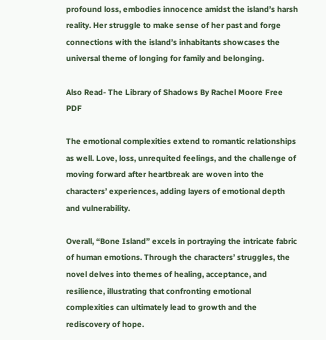profound loss, embodies innocence amidst the island’s harsh reality. Her struggle to make sense of her past and forge connections with the island’s inhabitants showcases the universal theme of longing for family and belonging.

Also Read- The Library of Shadows By Rachel Moore Free PDF

The emotional complexities extend to romantic relationships as well. Love, loss, unrequited feelings, and the challenge of moving forward after heartbreak are woven into the characters’ experiences, adding layers of emotional depth and vulnerability.

Overall, “Bone Island” excels in portraying the intricate fabric of human emotions. Through the characters’ struggles, the novel delves into themes of healing, acceptance, and resilience, illustrating that confronting emotional complexities can ultimately lead to growth and the rediscovery of hope.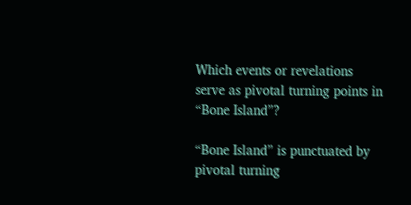Which events or revelations serve as pivotal turning points in “Bone Island”?

“Bone Island” is punctuated by pivotal turning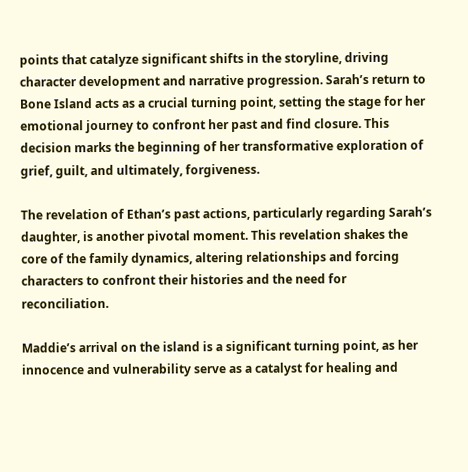points that catalyze significant shifts in the storyline, driving character development and narrative progression. Sarah’s return to Bone Island acts as a crucial turning point, setting the stage for her emotional journey to confront her past and find closure. This decision marks the beginning of her transformative exploration of grief, guilt, and ultimately, forgiveness.

The revelation of Ethan’s past actions, particularly regarding Sarah’s daughter, is another pivotal moment. This revelation shakes the core of the family dynamics, altering relationships and forcing characters to confront their histories and the need for reconciliation.

Maddie’s arrival on the island is a significant turning point, as her innocence and vulnerability serve as a catalyst for healing and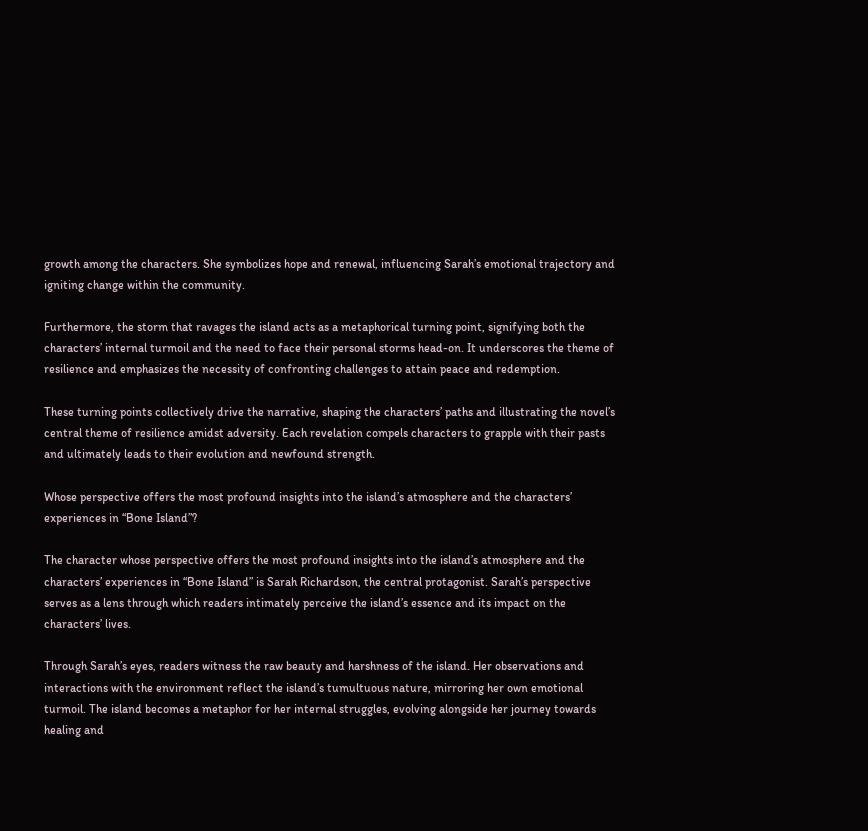growth among the characters. She symbolizes hope and renewal, influencing Sarah’s emotional trajectory and igniting change within the community.

Furthermore, the storm that ravages the island acts as a metaphorical turning point, signifying both the characters’ internal turmoil and the need to face their personal storms head-on. It underscores the theme of resilience and emphasizes the necessity of confronting challenges to attain peace and redemption.

These turning points collectively drive the narrative, shaping the characters’ paths and illustrating the novel’s central theme of resilience amidst adversity. Each revelation compels characters to grapple with their pasts and ultimately leads to their evolution and newfound strength.

Whose perspective offers the most profound insights into the island’s atmosphere and the characters’ experiences in “Bone Island”?

The character whose perspective offers the most profound insights into the island’s atmosphere and the characters’ experiences in “Bone Island” is Sarah Richardson, the central protagonist. Sarah’s perspective serves as a lens through which readers intimately perceive the island’s essence and its impact on the characters’ lives.

Through Sarah’s eyes, readers witness the raw beauty and harshness of the island. Her observations and interactions with the environment reflect the island’s tumultuous nature, mirroring her own emotional turmoil. The island becomes a metaphor for her internal struggles, evolving alongside her journey towards healing and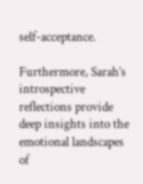self-acceptance.

Furthermore, Sarah’s introspective reflections provide deep insights into the emotional landscapes of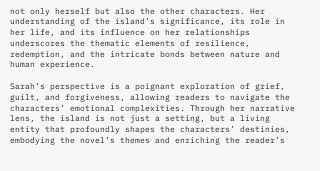not only herself but also the other characters. Her understanding of the island’s significance, its role in her life, and its influence on her relationships underscores the thematic elements of resilience, redemption, and the intricate bonds between nature and human experience.

Sarah’s perspective is a poignant exploration of grief, guilt, and forgiveness, allowing readers to navigate the characters’ emotional complexities. Through her narrative lens, the island is not just a setting, but a living entity that profoundly shapes the characters’ destinies, embodying the novel’s themes and enriching the reader’s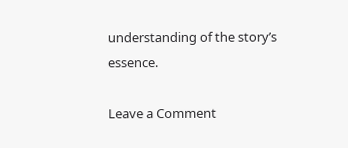understanding of the story’s essence.

Leave a Comment